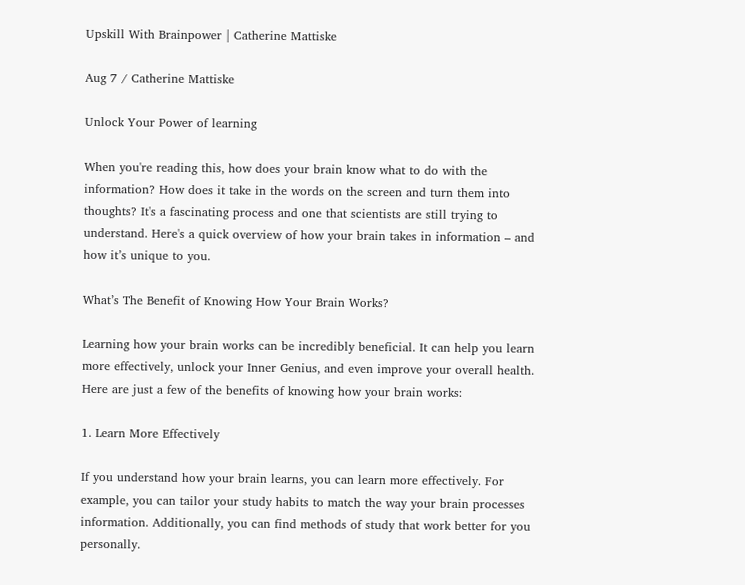Upskill With Brainpower | Catherine Mattiske

Aug 7 / Catherine Mattiske

Unlock Your Power of learning

When you're reading this, how does your brain know what to do with the information? How does it take in the words on the screen and turn them into thoughts? It's a fascinating process and one that scientists are still trying to understand. Here's a quick overview of how your brain takes in information – and how it’s unique to you.

What’s The Benefit of Knowing How Your Brain Works?

Learning how your brain works can be incredibly beneficial. It can help you learn more effectively, unlock your Inner Genius, and even improve your overall health. Here are just a few of the benefits of knowing how your brain works:

1. Learn More Effectively

If you understand how your brain learns, you can learn more effectively. For example, you can tailor your study habits to match the way your brain processes information. Additionally, you can find methods of study that work better for you personally.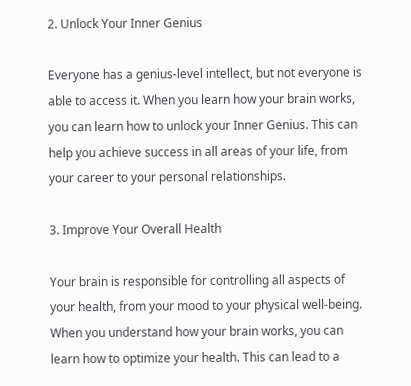2. Unlock Your Inner Genius

Everyone has a genius-level intellect, but not everyone is able to access it. When you learn how your brain works, you can learn how to unlock your Inner Genius. This can help you achieve success in all areas of your life, from your career to your personal relationships.

3. Improve Your Overall Health

Your brain is responsible for controlling all aspects of your health, from your mood to your physical well-being. When you understand how your brain works, you can learn how to optimize your health. This can lead to a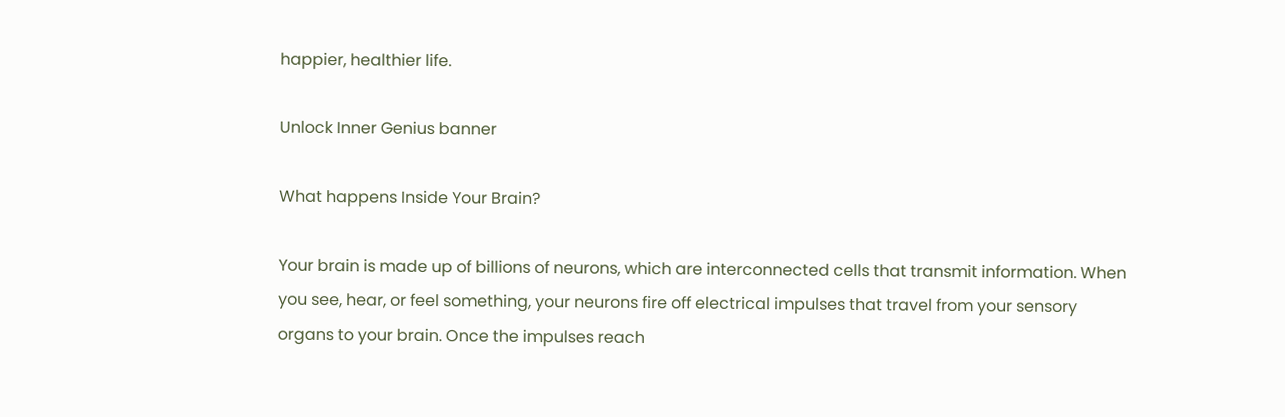happier, healthier life.

Unlock Inner Genius banner

What happens Inside Your Brain?

Your brain is made up of billions of neurons, which are interconnected cells that transmit information. When you see, hear, or feel something, your neurons fire off electrical impulses that travel from your sensory organs to your brain. Once the impulses reach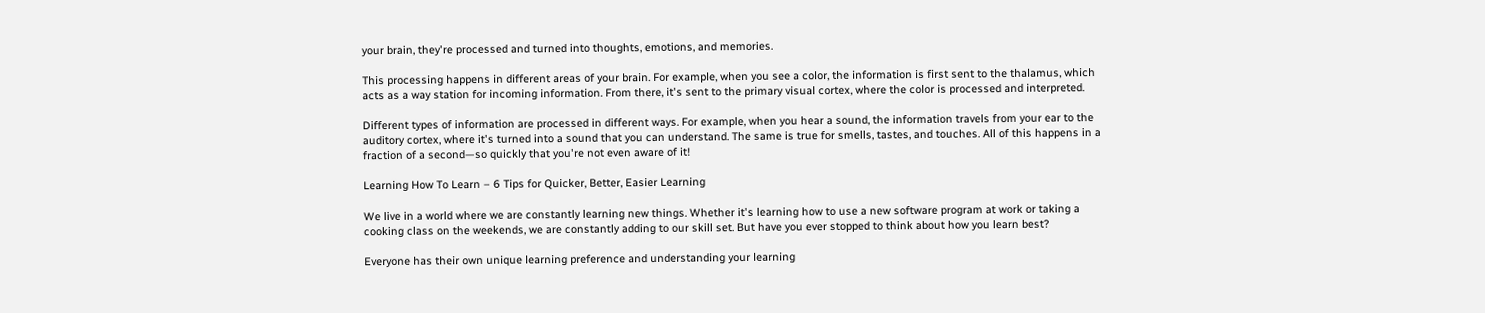your brain, they're processed and turned into thoughts, emotions, and memories.

This processing happens in different areas of your brain. For example, when you see a color, the information is first sent to the thalamus, which acts as a way station for incoming information. From there, it's sent to the primary visual cortex, where the color is processed and interpreted.

Different types of information are processed in different ways. For example, when you hear a sound, the information travels from your ear to the auditory cortex, where it's turned into a sound that you can understand. The same is true for smells, tastes, and touches. All of this happens in a fraction of a second—so quickly that you're not even aware of it!

Learning How To Learn – 6 Tips for Quicker, Better, Easier Learning

We live in a world where we are constantly learning new things. Whether it's learning how to use a new software program at work or taking a cooking class on the weekends, we are constantly adding to our skill set. But have you ever stopped to think about how you learn best?

Everyone has their own unique learning preference and understanding your learning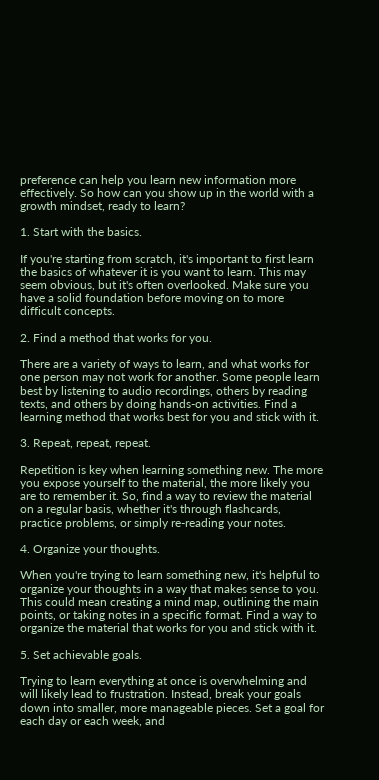preference can help you learn new information more effectively. So how can you show up in the world with a growth mindset, ready to learn?

1. Start with the basics.

If you're starting from scratch, it's important to first learn the basics of whatever it is you want to learn. This may seem obvious, but it's often overlooked. Make sure you have a solid foundation before moving on to more difficult concepts.

2. Find a method that works for you.

There are a variety of ways to learn, and what works for one person may not work for another. Some people learn best by listening to audio recordings, others by reading texts, and others by doing hands-on activities. Find a learning method that works best for you and stick with it.

3. Repeat, repeat, repeat.

Repetition is key when learning something new. The more you expose yourself to the material, the more likely you are to remember it. So, find a way to review the material on a regular basis, whether it's through flashcards, practice problems, or simply re-reading your notes.

4. Organize your thoughts.

When you're trying to learn something new, it's helpful to organize your thoughts in a way that makes sense to you. This could mean creating a mind map, outlining the main points, or taking notes in a specific format. Find a way to organize the material that works for you and stick with it.

5. Set achievable goals.

Trying to learn everything at once is overwhelming and will likely lead to frustration. Instead, break your goals down into smaller, more manageable pieces. Set a goal for each day or each week, and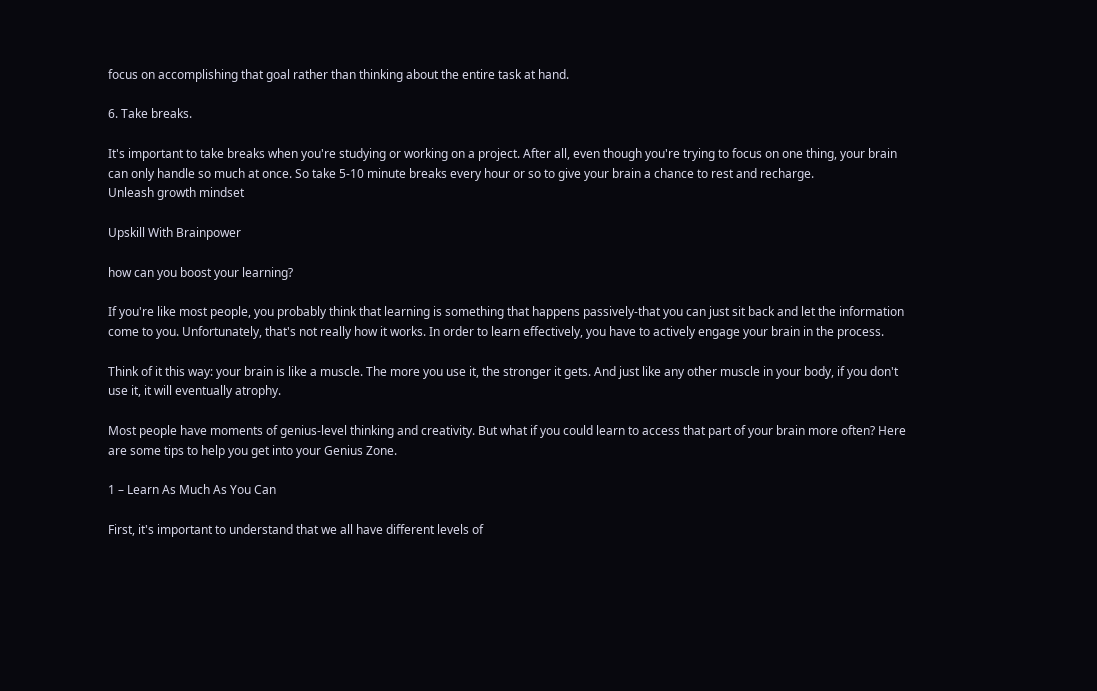focus on accomplishing that goal rather than thinking about the entire task at hand.

6. Take breaks.

It's important to take breaks when you're studying or working on a project. After all, even though you're trying to focus on one thing, your brain can only handle so much at once. So take 5-10 minute breaks every hour or so to give your brain a chance to rest and recharge.
Unleash growth mindset

Upskill With Brainpower

how can you boost your learning?

If you're like most people, you probably think that learning is something that happens passively-that you can just sit back and let the information come to you. Unfortunately, that's not really how it works. In order to learn effectively, you have to actively engage your brain in the process.

Think of it this way: your brain is like a muscle. The more you use it, the stronger it gets. And just like any other muscle in your body, if you don't use it, it will eventually atrophy.

Most people have moments of genius-level thinking and creativity. But what if you could learn to access that part of your brain more often? Here are some tips to help you get into your Genius Zone.

1 – Learn As Much As You Can

First, it's important to understand that we all have different levels of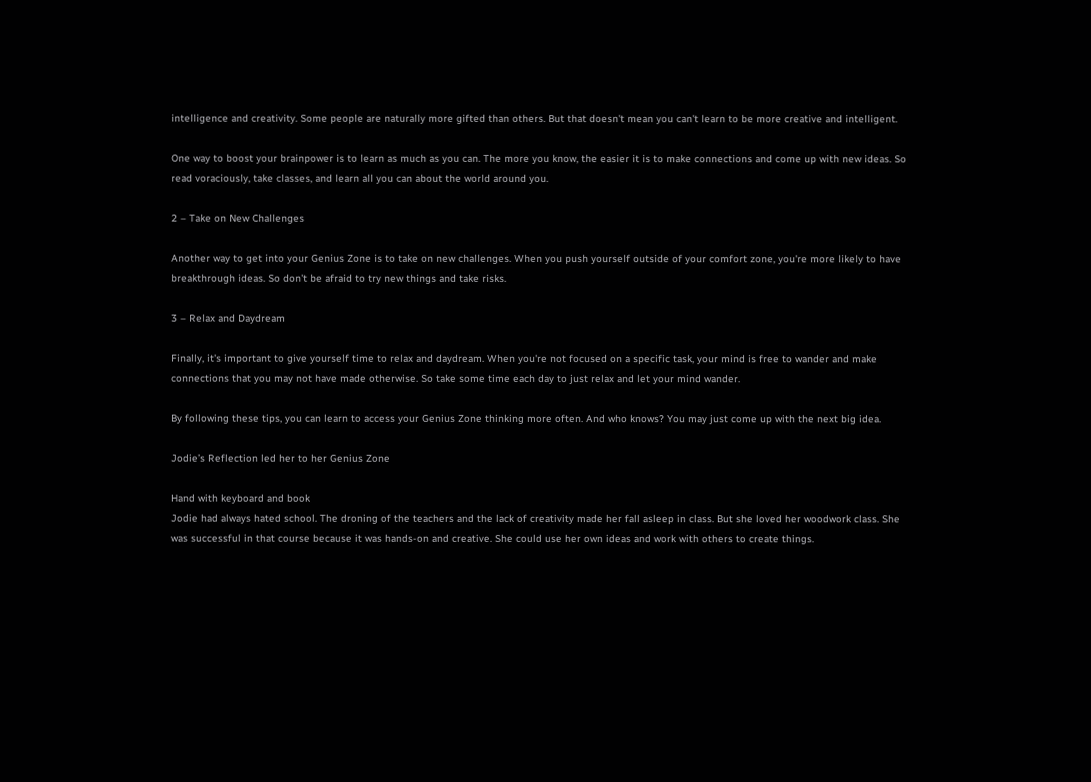intelligence and creativity. Some people are naturally more gifted than others. But that doesn't mean you can't learn to be more creative and intelligent.

One way to boost your brainpower is to learn as much as you can. The more you know, the easier it is to make connections and come up with new ideas. So read voraciously, take classes, and learn all you can about the world around you.

2 – Take on New Challenges

Another way to get into your Genius Zone is to take on new challenges. When you push yourself outside of your comfort zone, you're more likely to have breakthrough ideas. So don't be afraid to try new things and take risks.

3 – Relax and Daydream

Finally, it's important to give yourself time to relax and daydream. When you're not focused on a specific task, your mind is free to wander and make connections that you may not have made otherwise. So take some time each day to just relax and let your mind wander.

By following these tips, you can learn to access your Genius Zone thinking more often. And who knows? You may just come up with the next big idea.

Jodie’s Reflection led her to her Genius Zone

Hand with keyboard and book
Jodie had always hated school. The droning of the teachers and the lack of creativity made her fall asleep in class. But she loved her woodwork class. She was successful in that course because it was hands-on and creative. She could use her own ideas and work with others to create things.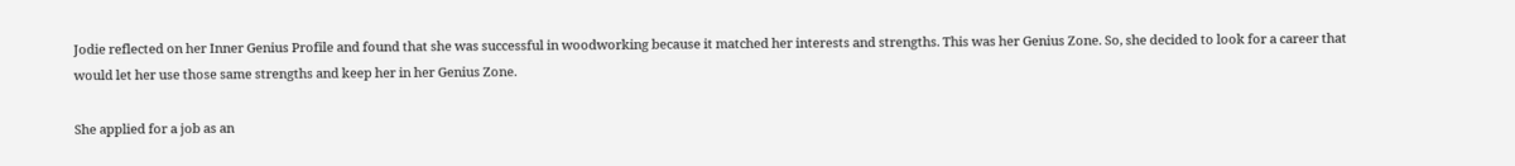Jodie reflected on her Inner Genius Profile and found that she was successful in woodworking because it matched her interests and strengths. This was her Genius Zone. So, she decided to look for a career that would let her use those same strengths and keep her in her Genius Zone.

She applied for a job as an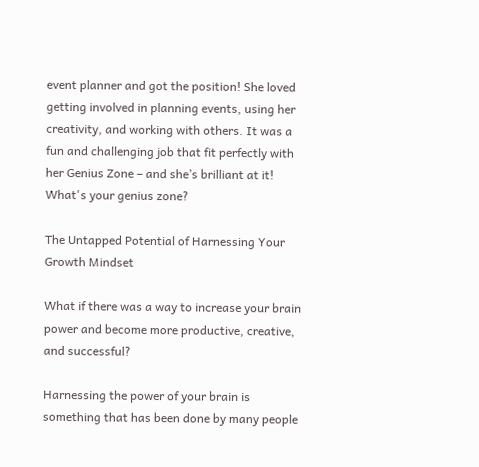event planner and got the position! She loved getting involved in planning events, using her creativity, and working with others. It was a fun and challenging job that fit perfectly with her Genius Zone – and she’s brilliant at it!
What's your genius zone?

The Untapped Potential of Harnessing Your Growth Mindset

What if there was a way to increase your brain power and become more productive, creative, and successful?

Harnessing the power of your brain is something that has been done by many people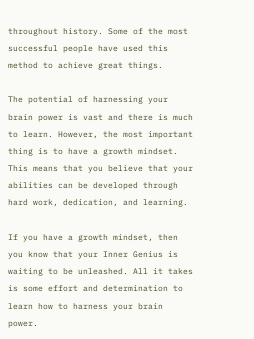throughout history. Some of the most successful people have used this method to achieve great things.

The potential of harnessing your brain power is vast and there is much to learn. However, the most important thing is to have a growth mindset. This means that you believe that your abilities can be developed through hard work, dedication, and learning.

If you have a growth mindset, then you know that your Inner Genius is waiting to be unleashed. All it takes is some effort and determination to learn how to harness your brain power.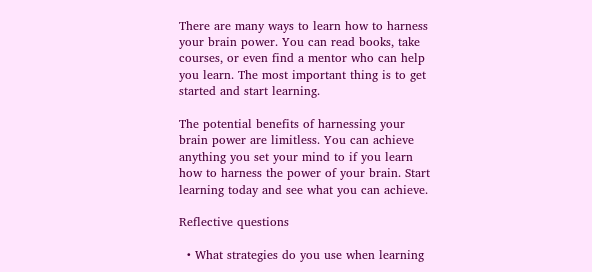There are many ways to learn how to harness your brain power. You can read books, take courses, or even find a mentor who can help you learn. The most important thing is to get started and start learning.

The potential benefits of harnessing your brain power are limitless. You can achieve anything you set your mind to if you learn how to harness the power of your brain. Start learning today and see what you can achieve.

Reflective questions

  • What strategies do you use when learning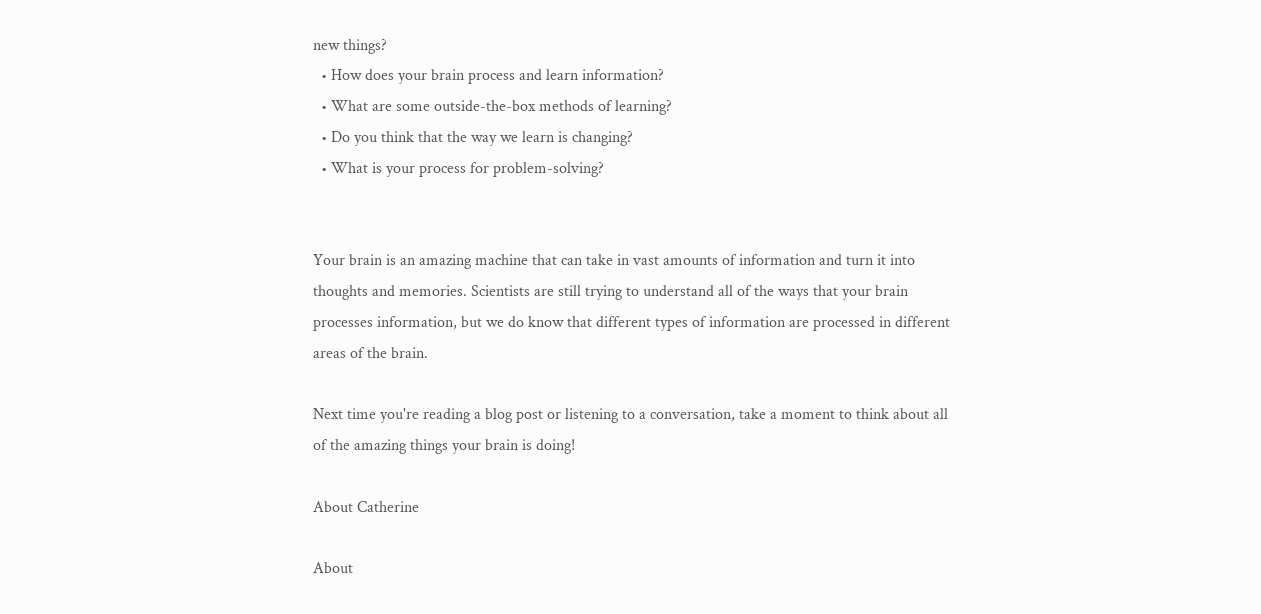new things?
  • How does your brain process and learn information?
  • What are some outside-the-box methods of learning?
  • Do you think that the way we learn is changing?
  • What is your process for problem-solving?


Your brain is an amazing machine that can take in vast amounts of information and turn it into thoughts and memories. Scientists are still trying to understand all of the ways that your brain processes information, but we do know that different types of information are processed in different areas of the brain.

Next time you're reading a blog post or listening to a conversation, take a moment to think about all of the amazing things your brain is doing!

About Catherine

About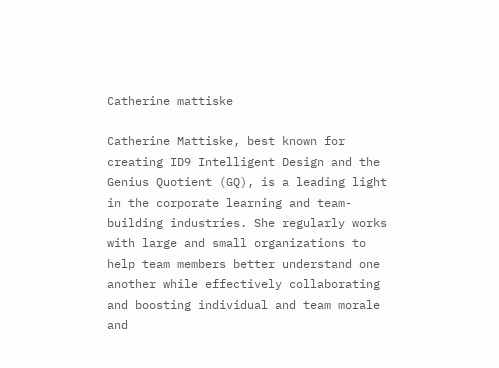Catherine mattiske

Catherine Mattiske, best known for creating ID9 Intelligent Design and the Genius Quotient (GQ), is a leading light in the corporate learning and team-building industries. She regularly works with large and small organizations to help team members better understand one another while effectively collaborating and boosting individual and team morale and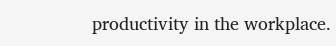productivity in the workplace.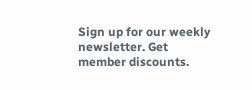Sign up for our weekly newsletter. Get member discounts.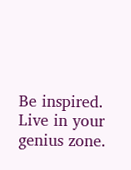Be inspired. Live in your genius zone.